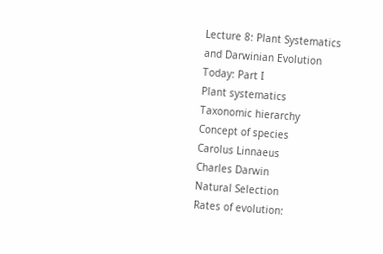Lecture 8: Plant Systematics
and Darwinian Evolution
Today: Part I
Plant systematics
Taxonomic hierarchy
Concept of species
Carolus Linnaeus
Charles Darwin
Natural Selection
Rates of evolution: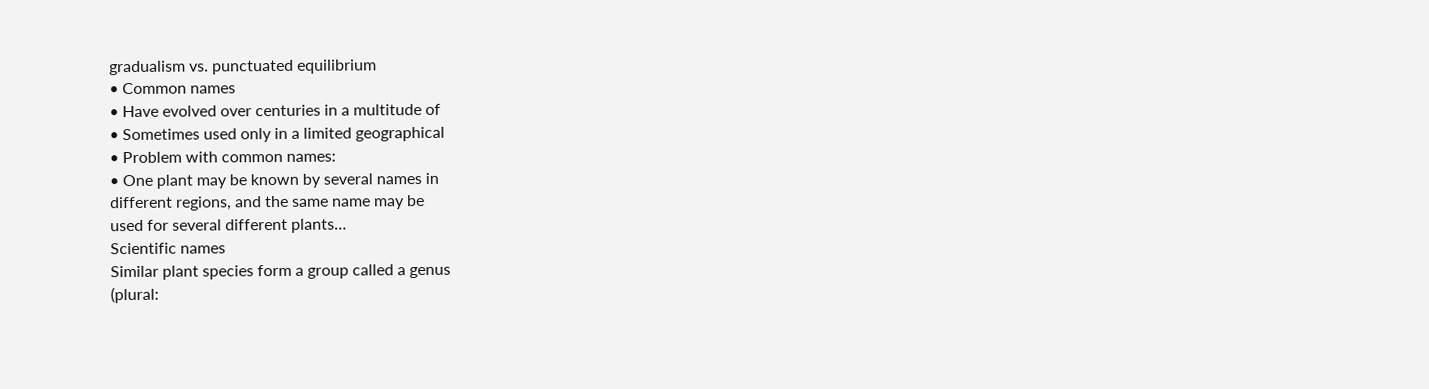gradualism vs. punctuated equilibrium
• Common names
• Have evolved over centuries in a multitude of
• Sometimes used only in a limited geographical
• Problem with common names:
• One plant may be known by several names in
different regions, and the same name may be
used for several different plants…
Scientific names
Similar plant species form a group called a genus
(plural: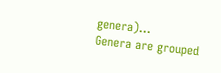genera)…
Genera are grouped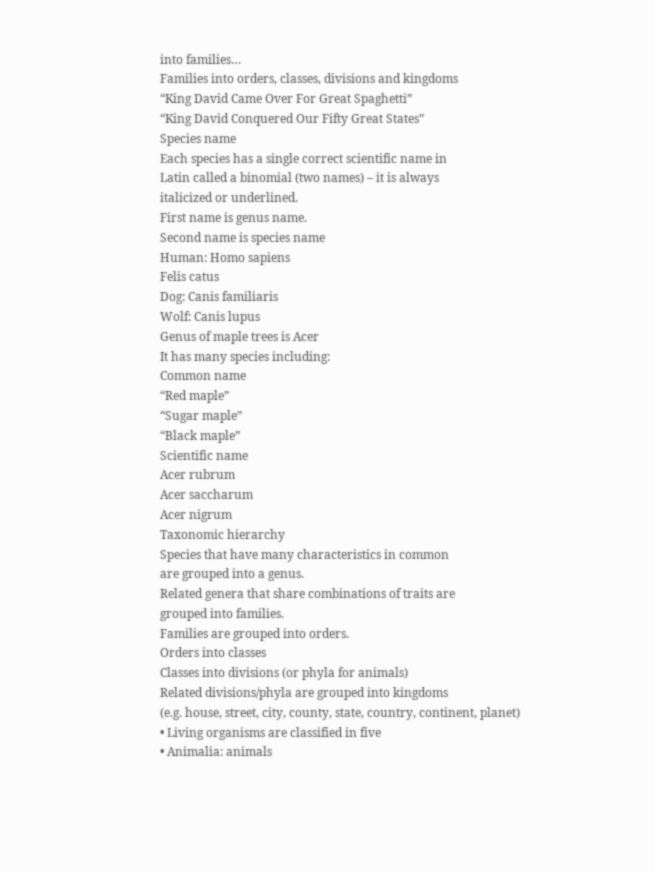into families…
Families into orders, classes, divisions and kingdoms
“King David Came Over For Great Spaghetti”
“King David Conquered Our Fifty Great States”
Species name
Each species has a single correct scientific name in
Latin called a binomial (two names) – it is always
italicized or underlined.
First name is genus name.
Second name is species name
Human: Homo sapiens
Felis catus
Dog: Canis familiaris
Wolf: Canis lupus
Genus of maple trees is Acer
It has many species including:
Common name
“Red maple”
“Sugar maple”
“Black maple”
Scientific name
Acer rubrum
Acer saccharum
Acer nigrum
Taxonomic hierarchy
Species that have many characteristics in common
are grouped into a genus.
Related genera that share combinations of traits are
grouped into families.
Families are grouped into orders.
Orders into classes
Classes into divisions (or phyla for animals)
Related divisions/phyla are grouped into kingdoms
(e.g. house, street, city, county, state, country, continent, planet)
• Living organisms are classified in five
• Animalia: animals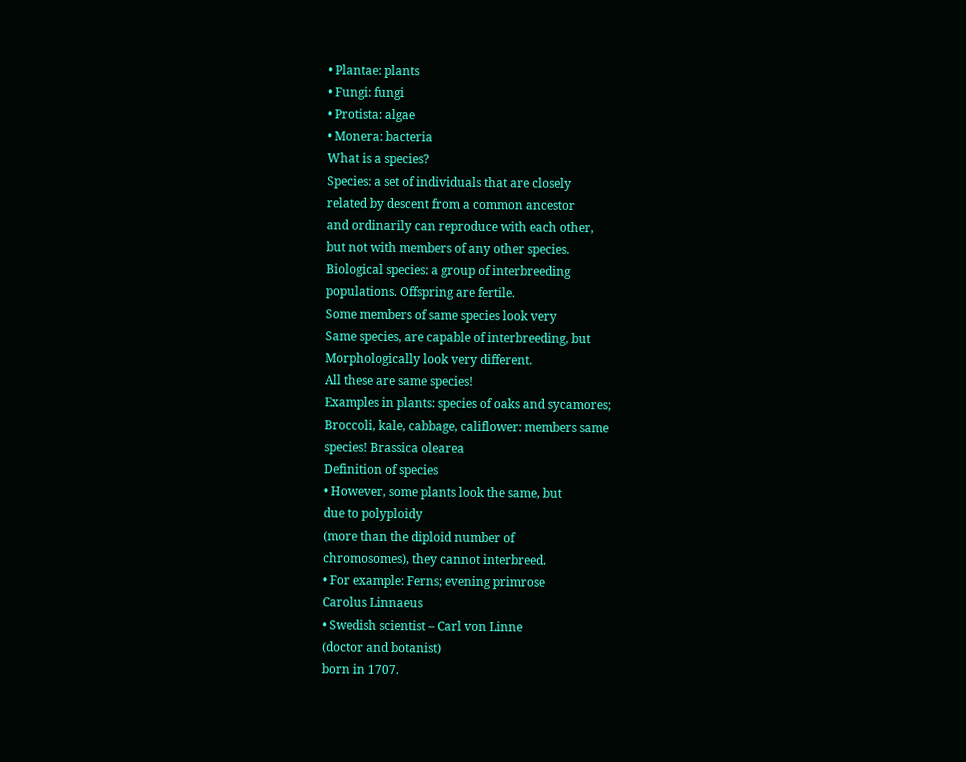• Plantae: plants
• Fungi: fungi
• Protista: algae
• Monera: bacteria
What is a species?
Species: a set of individuals that are closely
related by descent from a common ancestor
and ordinarily can reproduce with each other,
but not with members of any other species.
Biological species: a group of interbreeding
populations. Offspring are fertile.
Some members of same species look very
Same species, are capable of interbreeding, but
Morphologically look very different.
All these are same species!
Examples in plants: species of oaks and sycamores;
Broccoli, kale, cabbage, califlower: members same
species! Brassica olearea
Definition of species
• However, some plants look the same, but
due to polyploidy
(more than the diploid number of
chromosomes), they cannot interbreed.
• For example: Ferns; evening primrose
Carolus Linnaeus
• Swedish scientist – Carl von Linne
(doctor and botanist)
born in 1707.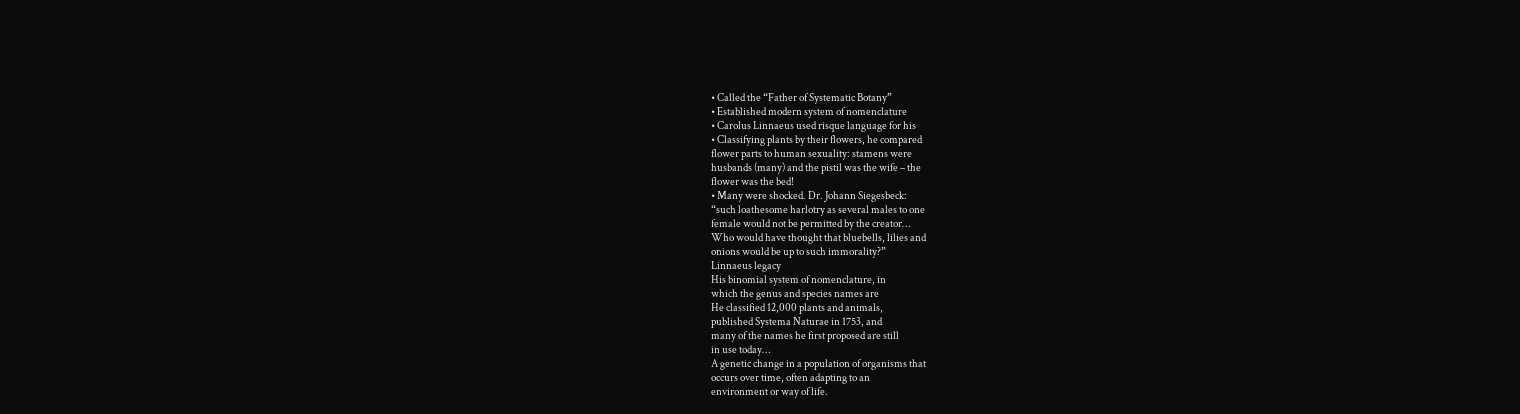• Called the “Father of Systematic Botany”
• Established modern system of nomenclature
• Carolus Linnaeus used risque language for his
• Classifying plants by their flowers, he compared
flower parts to human sexuality: stamens were
husbands (many) and the pistil was the wife – the
flower was the bed!
• Many were shocked. Dr. Johann Siegesbeck:
“such loathesome harlotry as several males to one
female would not be permitted by the creator…
Who would have thought that bluebells, lilies and
onions would be up to such immorality?”
Linnaeus legacy
His binomial system of nomenclature, in
which the genus and species names are
He classified 12,000 plants and animals,
published Systema Naturae in 1753, and
many of the names he first proposed are still
in use today…
A genetic change in a population of organisms that
occurs over time, often adapting to an
environment or way of life.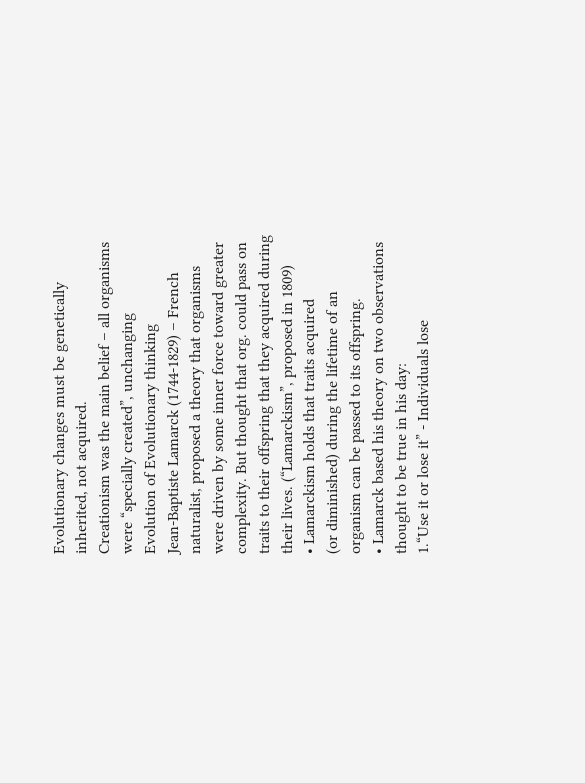Evolutionary changes must be genetically
inherited, not acquired.
Creationism was the main belief – all organisms
were “specially created”, unchanging
Evolution of Evolutionary thinking
Jean-Baptiste Lamarck (1744-1829) – French
naturalist, proposed a theory that organisms
were driven by some inner force toward greater
complexity. But thought that org. could pass on
traits to their offspring that they acquired during
their lives. (“Lamarckism”, proposed in 1809)
• Lamarckism holds that traits acquired
(or diminished) during the lifetime of an
organism can be passed to its offspring.
• Lamarck based his theory on two observations
thought to be true in his day:
1.“Use it or lose it” - Individuals lose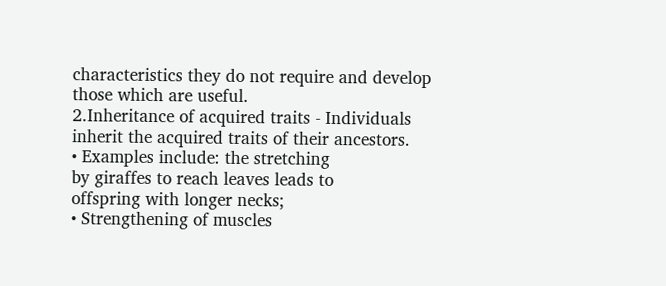characteristics they do not require and develop
those which are useful.
2.Inheritance of acquired traits - Individuals
inherit the acquired traits of their ancestors.
• Examples include: the stretching
by giraffes to reach leaves leads to
offspring with longer necks;
• Strengthening of muscles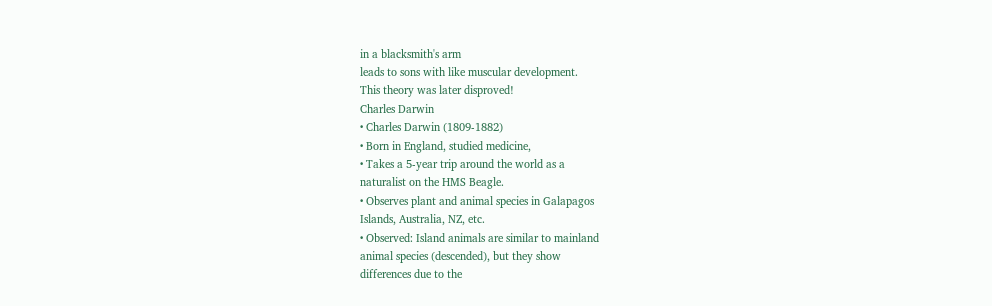in a blacksmith's arm
leads to sons with like muscular development.
This theory was later disproved!
Charles Darwin
• Charles Darwin (1809-1882)
• Born in England, studied medicine,
• Takes a 5-year trip around the world as a
naturalist on the HMS Beagle.
• Observes plant and animal species in Galapagos
Islands, Australia, NZ, etc.
• Observed: Island animals are similar to mainland
animal species (descended), but they show
differences due to the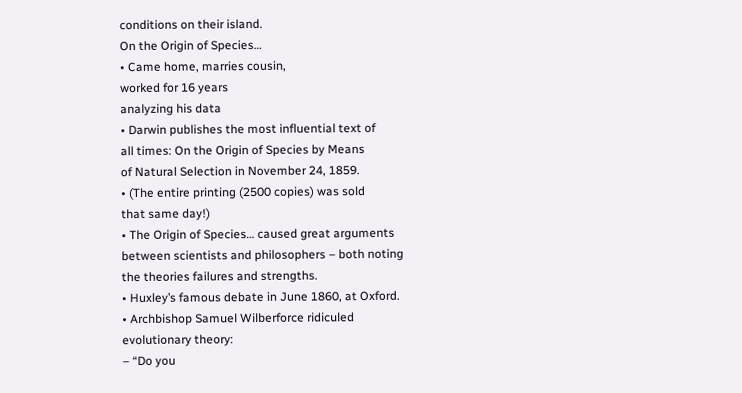conditions on their island.
On the Origin of Species…
• Came home, marries cousin,
worked for 16 years
analyzing his data
• Darwin publishes the most influential text of
all times: On the Origin of Species by Means
of Natural Selection in November 24, 1859.
• (The entire printing (2500 copies) was sold
that same day!)
• The Origin of Species… caused great arguments
between scientists and philosophers – both noting
the theories failures and strengths.
• Huxley’s famous debate in June 1860, at Oxford.
• Archbishop Samuel Wilberforce ridiculed
evolutionary theory:
– “Do you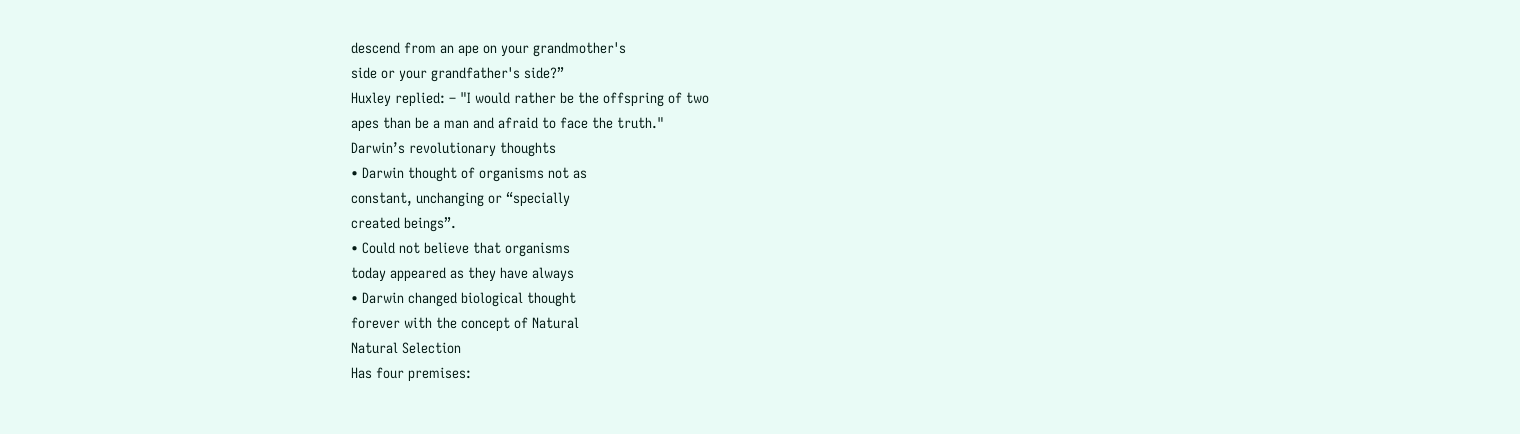descend from an ape on your grandmother's
side or your grandfather's side?”
Huxley replied: – "I would rather be the offspring of two
apes than be a man and afraid to face the truth."
Darwin’s revolutionary thoughts
• Darwin thought of organisms not as
constant, unchanging or “specially
created beings”.
• Could not believe that organisms
today appeared as they have always
• Darwin changed biological thought
forever with the concept of Natural
Natural Selection
Has four premises: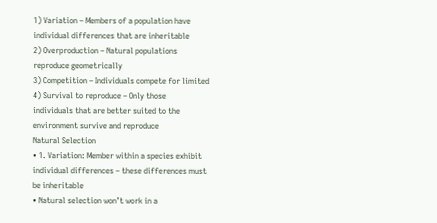1) Variation – Members of a population have
individual differences that are inheritable
2) Overproduction – Natural populations
reproduce geometrically
3) Competition – Individuals compete for limited
4) Survival to reproduce – Only those
individuals that are better suited to the
environment survive and reproduce
Natural Selection
• 1. Variation: Member within a species exhibit
individual differences – these differences must
be inheritable
• Natural selection won’t work in a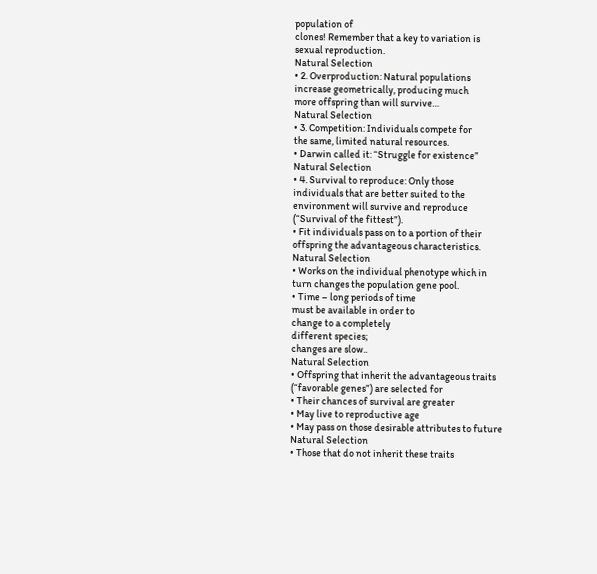population of
clones! Remember that a key to variation is
sexual reproduction.
Natural Selection
• 2. Overproduction: Natural populations
increase geometrically, producing much
more offspring than will survive…
Natural Selection
• 3. Competition: Individuals compete for
the same, limited natural resources.
• Darwin called it: “Struggle for existence”
Natural Selection
• 4. Survival to reproduce: Only those
individuals that are better suited to the
environment will survive and reproduce
(“Survival of the fittest”).
• Fit individuals pass on to a portion of their
offspring the advantageous characteristics.
Natural Selection
• Works on the individual phenotype which in
turn changes the population gene pool.
• Time – long periods of time
must be available in order to
change to a completely
different species;
changes are slow..
Natural Selection
• Offspring that inherit the advantageous traits
(“favorable genes”) are selected for
• Their chances of survival are greater
• May live to reproductive age
• May pass on those desirable attributes to future
Natural Selection
• Those that do not inherit these traits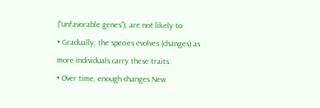(“unfavorable genes”), are not likely to
• Gradually, the species evolves (changes) as
more individuals carry these traits.
• Over time, enough changes New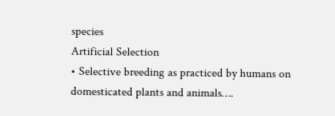species
Artificial Selection
• Selective breeding as practiced by humans on
domesticated plants and animals….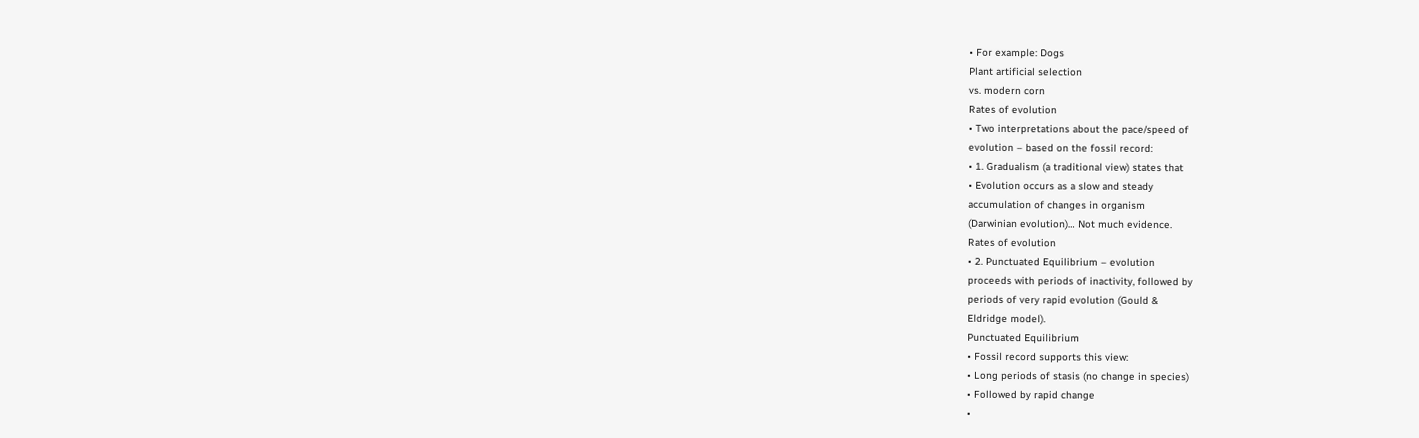• For example: Dogs
Plant artificial selection
vs. modern corn
Rates of evolution
• Two interpretations about the pace/speed of
evolution – based on the fossil record:
• 1. Gradualism (a traditional view) states that
• Evolution occurs as a slow and steady
accumulation of changes in organism
(Darwinian evolution)… Not much evidence.
Rates of evolution
• 2. Punctuated Equilibrium – evolution
proceeds with periods of inactivity, followed by
periods of very rapid evolution (Gould &
Eldridge model).
Punctuated Equilibrium
• Fossil record supports this view:
• Long periods of stasis (no change in species)
• Followed by rapid change
•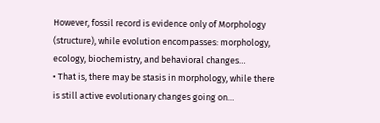However, fossil record is evidence only of Morphology
(structure), while evolution encompasses: morphology,
ecology, biochemistry, and behavioral changes…
• That is, there may be stasis in morphology, while there
is still active evolutionary changes going on…